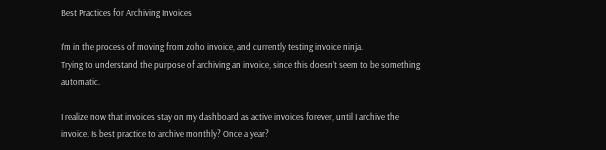Best Practices for Archiving Invoices

I’m in the process of moving from zoho invoice, and currently testing invoice ninja.
Trying to understand the purpose of archiving an invoice, since this doesn’t seem to be something automatic.

I realize now that invoices stay on my dashboard as active invoices forever, until I archive the invoice. Is best practice to archive monthly? Once a year?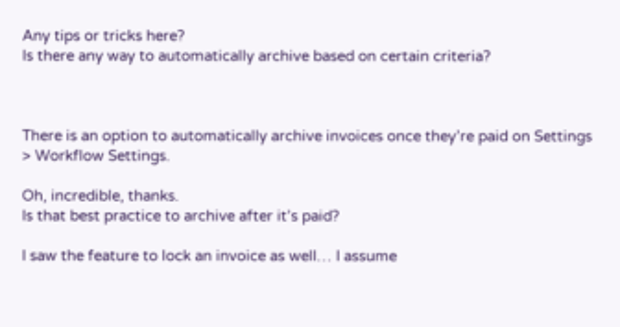Any tips or tricks here?
Is there any way to automatically archive based on certain criteria?



There is an option to automatically archive invoices once they’re paid on Settings > Workflow Settings.

Oh, incredible, thanks.
Is that best practice to archive after it’s paid?

I saw the feature to lock an invoice as well… I assume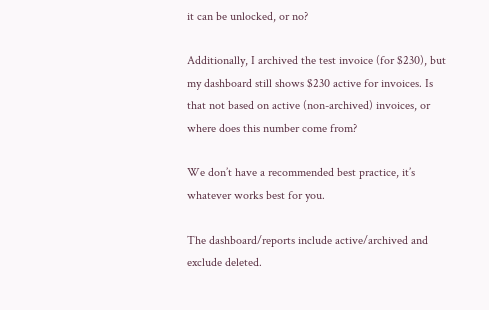it can be unlocked, or no?

Additionally, I archived the test invoice (for $230), but my dashboard still shows $230 active for invoices. Is that not based on active (non-archived) invoices, or where does this number come from?

We don’t have a recommended best practice, it’s whatever works best for you.

The dashboard/reports include active/archived and exclude deleted.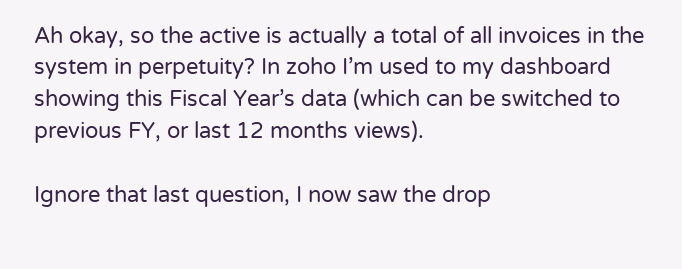Ah okay, so the active is actually a total of all invoices in the system in perpetuity? In zoho I’m used to my dashboard showing this Fiscal Year’s data (which can be switched to previous FY, or last 12 months views).

Ignore that last question, I now saw the drop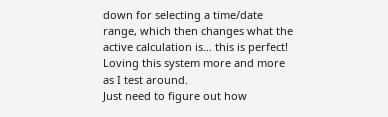down for selecting a time/date range, which then changes what the active calculation is… this is perfect! Loving this system more and more as I test around.
Just need to figure out how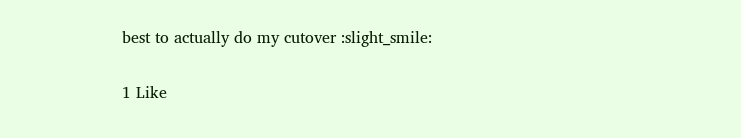best to actually do my cutover :slight_smile:

1 Like